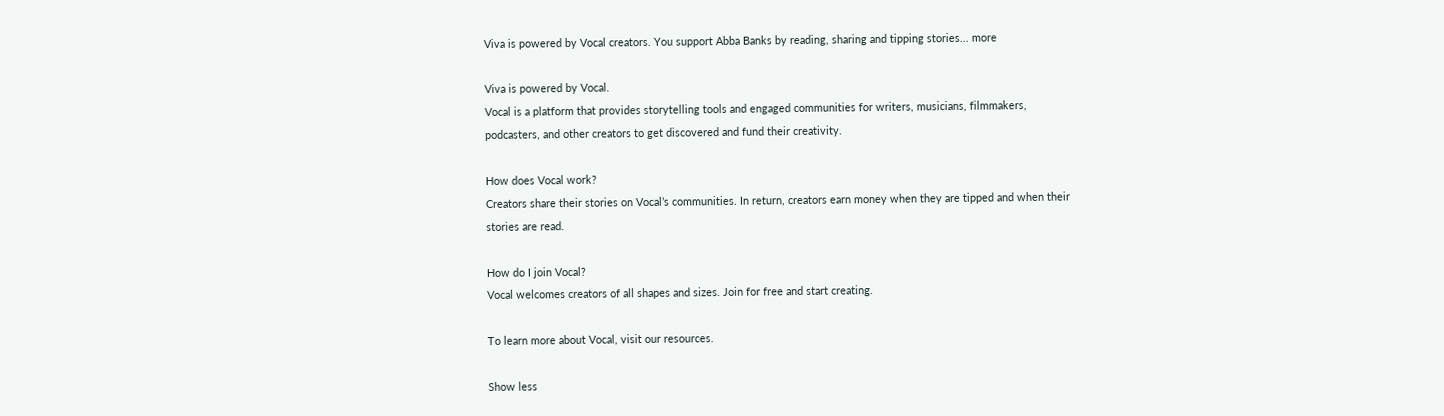Viva is powered by Vocal creators. You support Abba Banks by reading, sharing and tipping stories... more

Viva is powered by Vocal.
Vocal is a platform that provides storytelling tools and engaged communities for writers, musicians, filmmakers, podcasters, and other creators to get discovered and fund their creativity.

How does Vocal work?
Creators share their stories on Vocal’s communities. In return, creators earn money when they are tipped and when their stories are read.

How do I join Vocal?
Vocal welcomes creators of all shapes and sizes. Join for free and start creating.

To learn more about Vocal, visit our resources.

Show less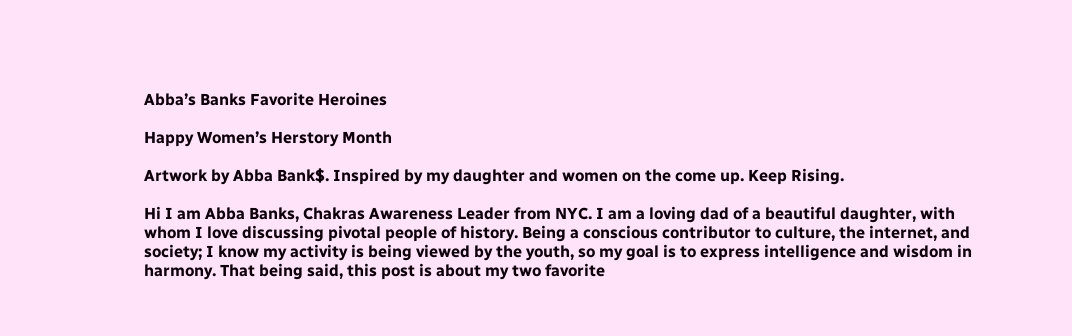Abba’s Banks Favorite Heroines

Happy Women’s Herstory Month

Artwork by Abba Bank$. Inspired by my daughter and women on the come up. Keep Rising.

Hi I am Abba Banks, Chakras Awareness Leader from NYC. I am a loving dad of a beautiful daughter, with whom I love discussing pivotal people of history. Being a conscious contributor to culture, the internet, and society; I know my activity is being viewed by the youth, so my goal is to express intelligence and wisdom in harmony. That being said, this post is about my two favorite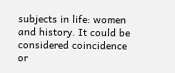subjects in life: women and history. It could be considered coincidence or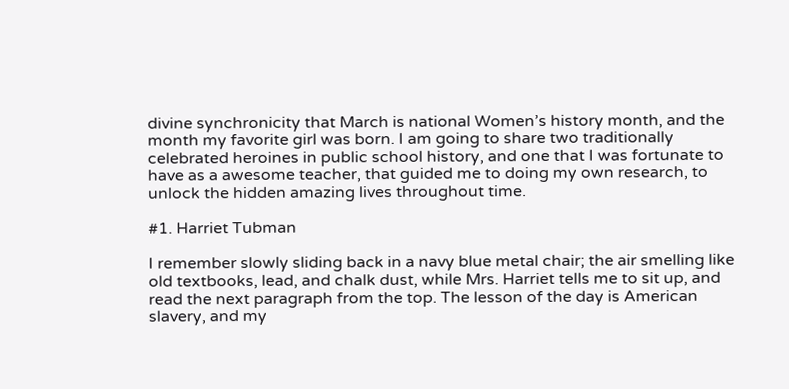divine synchronicity that March is national Women’s history month, and the month my favorite girl was born. I am going to share two traditionally celebrated heroines in public school history, and one that I was fortunate to have as a awesome teacher, that guided me to doing my own research, to unlock the hidden amazing lives throughout time.

#1. Harriet Tubman

I remember slowly sliding back in a navy blue metal chair; the air smelling like old textbooks, lead, and chalk dust, while Mrs. Harriet tells me to sit up, and read the next paragraph from the top. The lesson of the day is American slavery, and my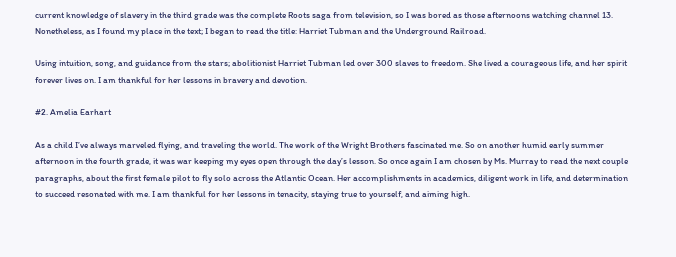current knowledge of slavery in the third grade was the complete Roots saga from television, so I was bored as those afternoons watching channel 13. Nonetheless, as I found my place in the text; I began to read the title: Harriet Tubman and the Underground Railroad.

Using intuition, song, and guidance from the stars; abolitionist Harriet Tubman led over 300 slaves to freedom. She lived a courageous life, and her spirit forever lives on. I am thankful for her lessons in bravery and devotion.

#2. Amelia Earhart

As a child I’ve always marveled flying, and traveling the world. The work of the Wright Brothers fascinated me. So on another humid early summer afternoon in the fourth grade, it was war keeping my eyes open through the day’s lesson. So once again I am chosen by Ms. Murray to read the next couple paragraphs, about the first female pilot to fly solo across the Atlantic Ocean. Her accomplishments in academics, diligent work in life, and determination to succeed resonated with me. I am thankful for her lessons in tenacity, staying true to yourself, and aiming high.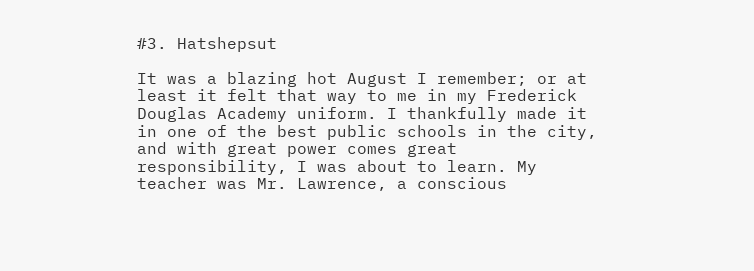#3. Hatshepsut

It was a blazing hot August I remember; or at least it felt that way to me in my Frederick Douglas Academy uniform. I thankfully made it in one of the best public schools in the city, and with great power comes great responsibility, I was about to learn. My teacher was Mr. Lawrence, a conscious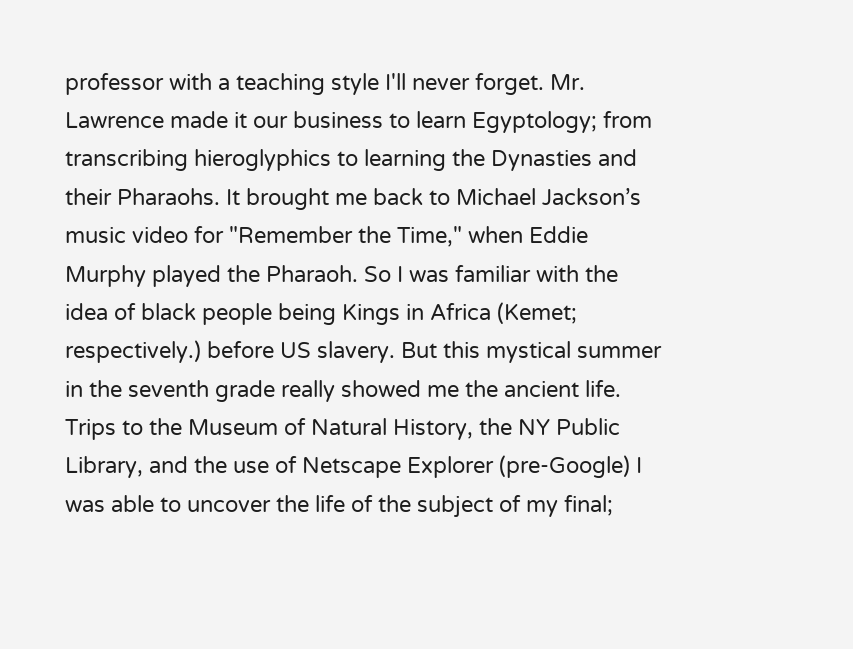professor with a teaching style I'll never forget. Mr. Lawrence made it our business to learn Egyptology; from transcribing hieroglyphics to learning the Dynasties and their Pharaohs. It brought me back to Michael Jackson’s music video for "Remember the Time," when Eddie Murphy played the Pharaoh. So I was familiar with the idea of black people being Kings in Africa (Kemet; respectively.) before US slavery. But this mystical summer in the seventh grade really showed me the ancient life. Trips to the Museum of Natural History, the NY Public Library, and the use of Netscape Explorer (pre-Google) I was able to uncover the life of the subject of my final;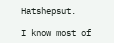Hatshepsut.

I know most of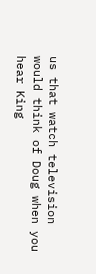us that watch television would think of Doug when you hear King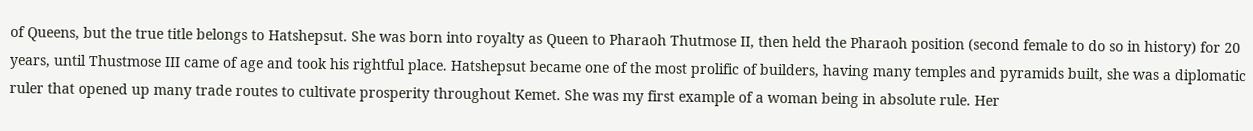of Queens, but the true title belongs to Hatshepsut. She was born into royalty as Queen to Pharaoh Thutmose II, then held the Pharaoh position (second female to do so in history) for 20 years, until Thustmose III came of age and took his rightful place. Hatshepsut became one of the most prolific of builders, having many temples and pyramids built, she was a diplomatic ruler that opened up many trade routes to cultivate prosperity throughout Kemet. She was my first example of a woman being in absolute rule. Her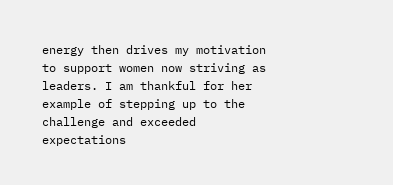energy then drives my motivation to support women now striving as leaders. I am thankful for her example of stepping up to the challenge and exceeded expectations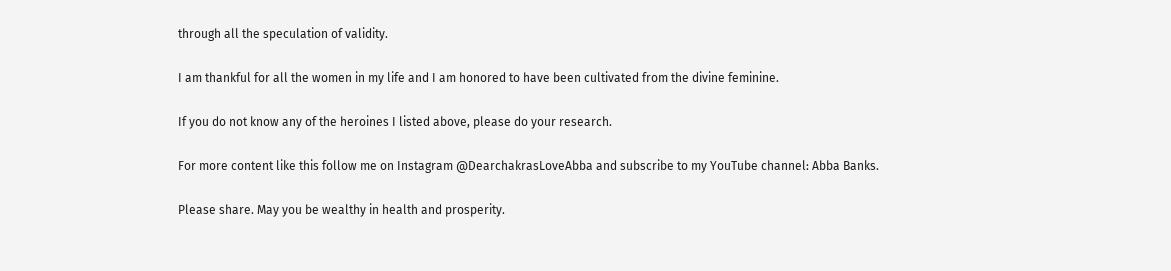through all the speculation of validity.

I am thankful for all the women in my life and I am honored to have been cultivated from the divine feminine.

If you do not know any of the heroines I listed above, please do your research.

For more content like this follow me on Instagram @DearchakrasLoveAbba and subscribe to my YouTube channel: Abba Banks.

Please share. May you be wealthy in health and prosperity.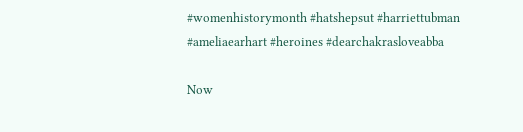#womenhistorymonth #hatshepsut #harriettubman #ameliaearhart #heroines #dearchakrasloveabba

Now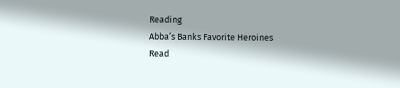Reading
Abba’s Banks Favorite Heroines
Read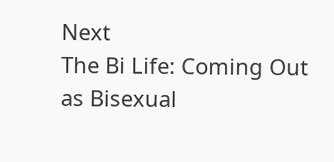Next
The Bi Life: Coming Out as Bisexual